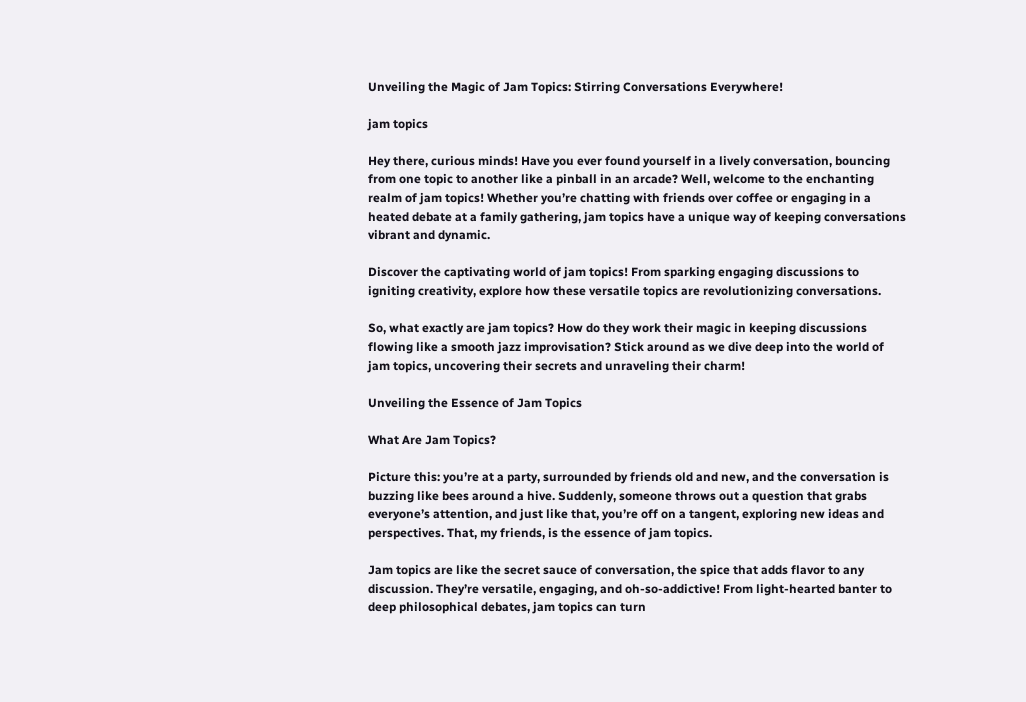Unveiling the Magic of Jam Topics: Stirring Conversations Everywhere!

jam topics

Hey there, curious minds! Have you ever found yourself in a lively conversation, bouncing from one topic to another like a pinball in an arcade? Well, welcome to the enchanting realm of jam topics! Whether you’re chatting with friends over coffee or engaging in a heated debate at a family gathering, jam topics have a unique way of keeping conversations vibrant and dynamic.

Discover the captivating world of jam topics! From sparking engaging discussions to igniting creativity, explore how these versatile topics are revolutionizing conversations.

So, what exactly are jam topics? How do they work their magic in keeping discussions flowing like a smooth jazz improvisation? Stick around as we dive deep into the world of jam topics, uncovering their secrets and unraveling their charm!

Unveiling the Essence of Jam Topics

What Are Jam Topics?

Picture this: you’re at a party, surrounded by friends old and new, and the conversation is buzzing like bees around a hive. Suddenly, someone throws out a question that grabs everyone’s attention, and just like that, you’re off on a tangent, exploring new ideas and perspectives. That, my friends, is the essence of jam topics.

Jam topics are like the secret sauce of conversation, the spice that adds flavor to any discussion. They’re versatile, engaging, and oh-so-addictive! From light-hearted banter to deep philosophical debates, jam topics can turn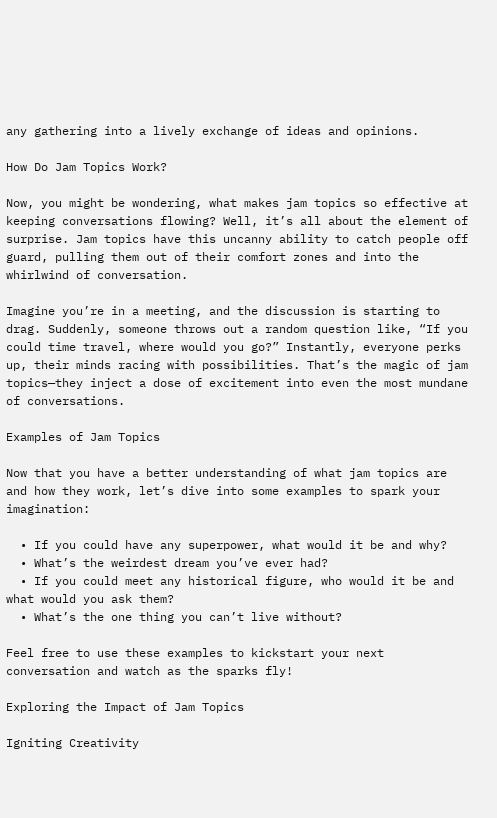any gathering into a lively exchange of ideas and opinions.

How Do Jam Topics Work?

Now, you might be wondering, what makes jam topics so effective at keeping conversations flowing? Well, it’s all about the element of surprise. Jam topics have this uncanny ability to catch people off guard, pulling them out of their comfort zones and into the whirlwind of conversation.

Imagine you’re in a meeting, and the discussion is starting to drag. Suddenly, someone throws out a random question like, “If you could time travel, where would you go?” Instantly, everyone perks up, their minds racing with possibilities. That’s the magic of jam topics—they inject a dose of excitement into even the most mundane of conversations.

Examples of Jam Topics

Now that you have a better understanding of what jam topics are and how they work, let’s dive into some examples to spark your imagination:

  • If you could have any superpower, what would it be and why?
  • What’s the weirdest dream you’ve ever had?
  • If you could meet any historical figure, who would it be and what would you ask them?
  • What’s the one thing you can’t live without?

Feel free to use these examples to kickstart your next conversation and watch as the sparks fly!

Exploring the Impact of Jam Topics

Igniting Creativity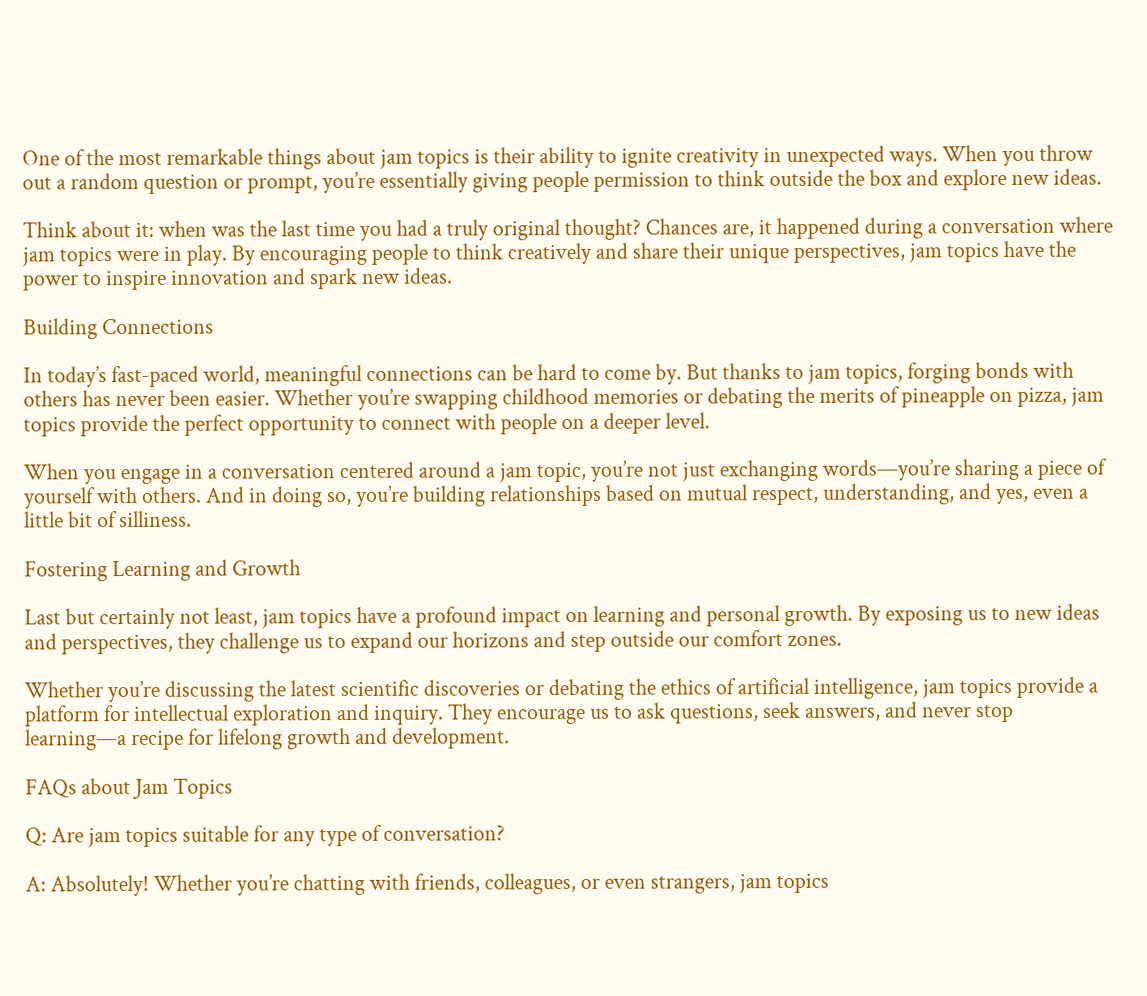One of the most remarkable things about jam topics is their ability to ignite creativity in unexpected ways. When you throw out a random question or prompt, you’re essentially giving people permission to think outside the box and explore new ideas.

Think about it: when was the last time you had a truly original thought? Chances are, it happened during a conversation where jam topics were in play. By encouraging people to think creatively and share their unique perspectives, jam topics have the power to inspire innovation and spark new ideas.

Building Connections

In today’s fast-paced world, meaningful connections can be hard to come by. But thanks to jam topics, forging bonds with others has never been easier. Whether you’re swapping childhood memories or debating the merits of pineapple on pizza, jam topics provide the perfect opportunity to connect with people on a deeper level.

When you engage in a conversation centered around a jam topic, you’re not just exchanging words—you’re sharing a piece of yourself with others. And in doing so, you’re building relationships based on mutual respect, understanding, and yes, even a little bit of silliness.

Fostering Learning and Growth

Last but certainly not least, jam topics have a profound impact on learning and personal growth. By exposing us to new ideas and perspectives, they challenge us to expand our horizons and step outside our comfort zones.

Whether you’re discussing the latest scientific discoveries or debating the ethics of artificial intelligence, jam topics provide a platform for intellectual exploration and inquiry. They encourage us to ask questions, seek answers, and never stop learning—a recipe for lifelong growth and development.

FAQs about Jam Topics

Q: Are jam topics suitable for any type of conversation?

A: Absolutely! Whether you’re chatting with friends, colleagues, or even strangers, jam topics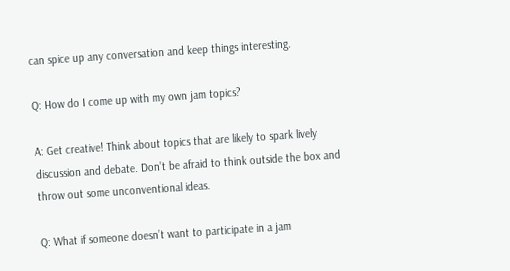can spice up any conversation and keep things interesting.

Q: How do I come up with my own jam topics?

A: Get creative! Think about topics that are likely to spark lively discussion and debate. Don’t be afraid to think outside the box and throw out some unconventional ideas.

Q: What if someone doesn’t want to participate in a jam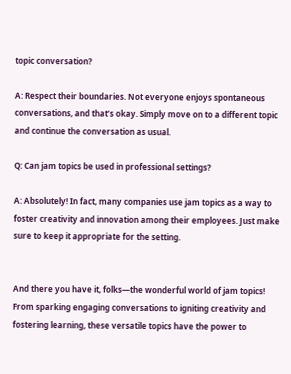topic conversation?

A: Respect their boundaries. Not everyone enjoys spontaneous conversations, and that’s okay. Simply move on to a different topic and continue the conversation as usual.

Q: Can jam topics be used in professional settings?

A: Absolutely! In fact, many companies use jam topics as a way to foster creativity and innovation among their employees. Just make sure to keep it appropriate for the setting.


And there you have it, folks—the wonderful world of jam topics! From sparking engaging conversations to igniting creativity and fostering learning, these versatile topics have the power to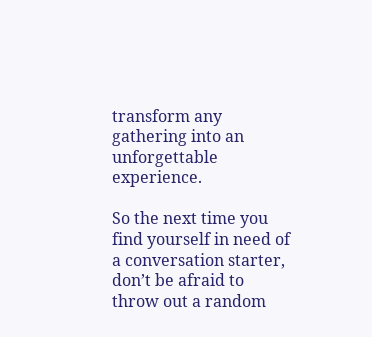transform any gathering into an unforgettable experience.

So the next time you find yourself in need of a conversation starter, don’t be afraid to throw out a random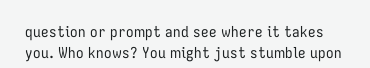question or prompt and see where it takes you. Who knows? You might just stumble upon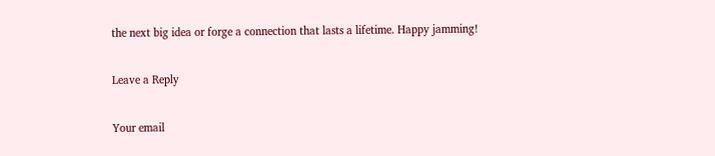the next big idea or forge a connection that lasts a lifetime. Happy jamming!

Leave a Reply

Your email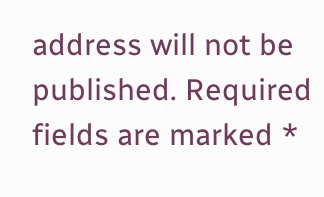address will not be published. Required fields are marked *